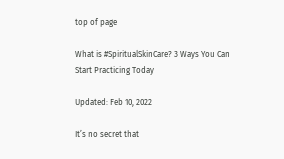top of page

What is #SpiritualSkinCare? 3 Ways You Can Start Practicing Today

Updated: Feb 10, 2022

It’s no secret that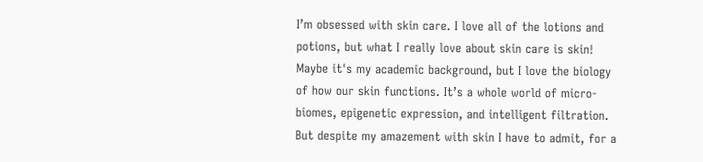I’m obsessed with skin care. I love all of the lotions and potions, but what I really love about skin care is skin! Maybe it's my academic background, but I love the biology of how our skin functions. It’s a whole world of micro-biomes, epigenetic expression, and intelligent filtration. But despite my amazement with skin I have to admit, for a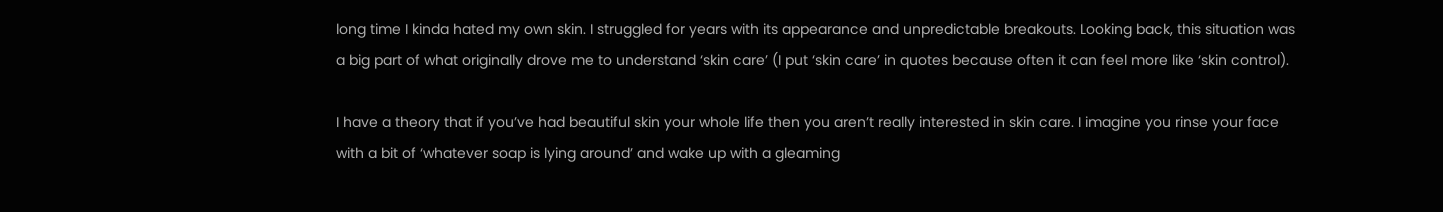long time I kinda hated my own skin. I struggled for years with its appearance and unpredictable breakouts. Looking back, this situation was a big part of what originally drove me to understand ‘skin care’ (I put ‘skin care’ in quotes because often it can feel more like ‘skin control).

I have a theory that if you’ve had beautiful skin your whole life then you aren’t really interested in skin care. I imagine you rinse your face with a bit of ‘whatever soap is lying around’ and wake up with a gleaming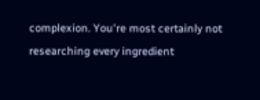complexion. You're most certainly not researching every ingredient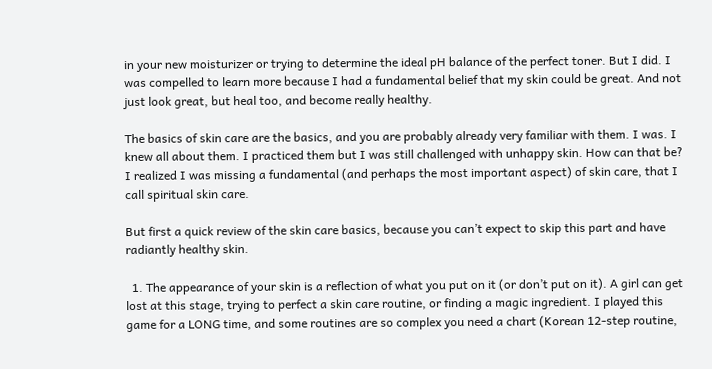in your new moisturizer or trying to determine the ideal pH balance of the perfect toner. But I did. I was compelled to learn more because I had a fundamental belief that my skin could be great. And not just look great, but heal too, and become really healthy.

The basics of skin care are the basics, and you are probably already very familiar with them. I was. I knew all about them. I practiced them but I was still challenged with unhappy skin. How can that be? I realized I was missing a fundamental (and perhaps the most important aspect) of skin care, that I call spiritual skin care.

But first a quick review of the skin care basics, because you can’t expect to skip this part and have radiantly healthy skin.

  1. The appearance of your skin is a reflection of what you put on it (or don’t put on it). A girl can get lost at this stage, trying to perfect a skin care routine, or finding a magic ingredient. I played this game for a LONG time, and some routines are so complex you need a chart (Korean 12-step routine,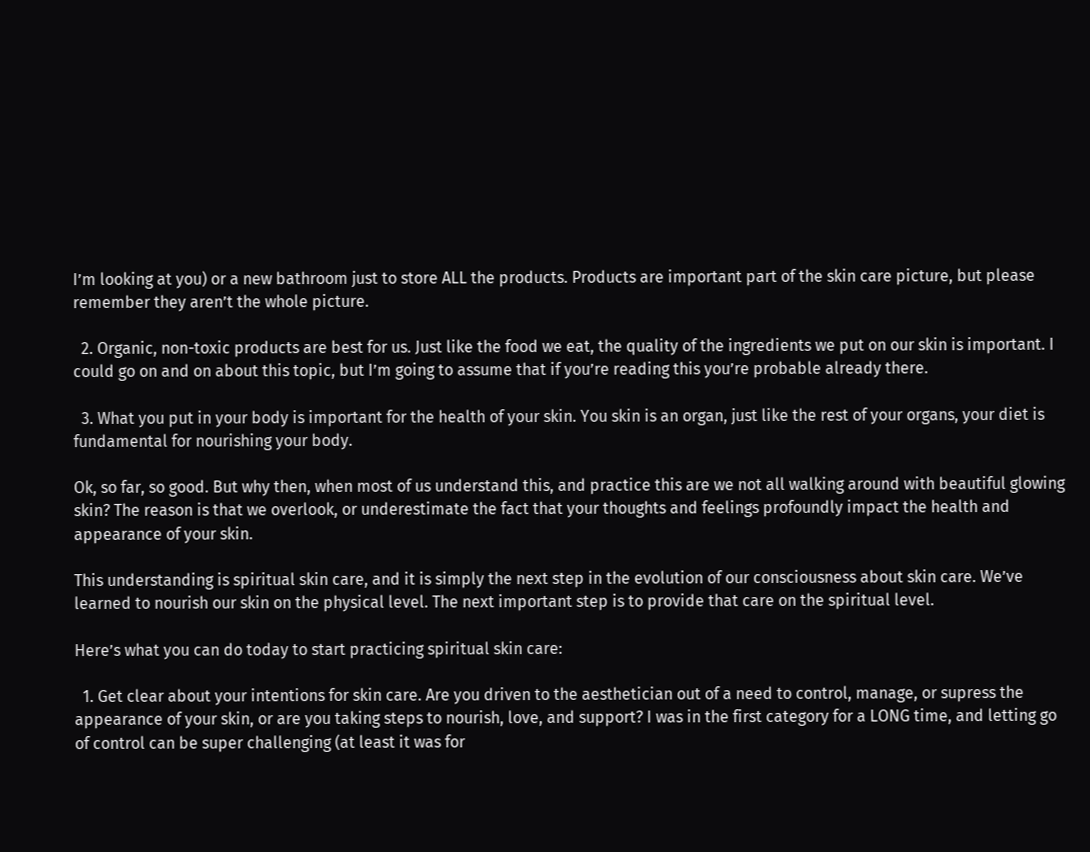I’m looking at you) or a new bathroom just to store ALL the products. Products are important part of the skin care picture, but please remember they aren’t the whole picture.

  2. Organic, non-toxic products are best for us. Just like the food we eat, the quality of the ingredients we put on our skin is important. I could go on and on about this topic, but I’m going to assume that if you’re reading this you’re probable already there.

  3. What you put in your body is important for the health of your skin. You skin is an organ, just like the rest of your organs, your diet is fundamental for nourishing your body.

Ok, so far, so good. But why then, when most of us understand this, and practice this are we not all walking around with beautiful glowing skin? The reason is that we overlook, or underestimate the fact that your thoughts and feelings profoundly impact the health and appearance of your skin.

This understanding is spiritual skin care, and it is simply the next step in the evolution of our consciousness about skin care. We’ve learned to nourish our skin on the physical level. The next important step is to provide that care on the spiritual level.

Here’s what you can do today to start practicing spiritual skin care:

  1. Get clear about your intentions for skin care. Are you driven to the aesthetician out of a need to control, manage, or supress the appearance of your skin, or are you taking steps to nourish, love, and support? I was in the first category for a LONG time, and letting go of control can be super challenging (at least it was for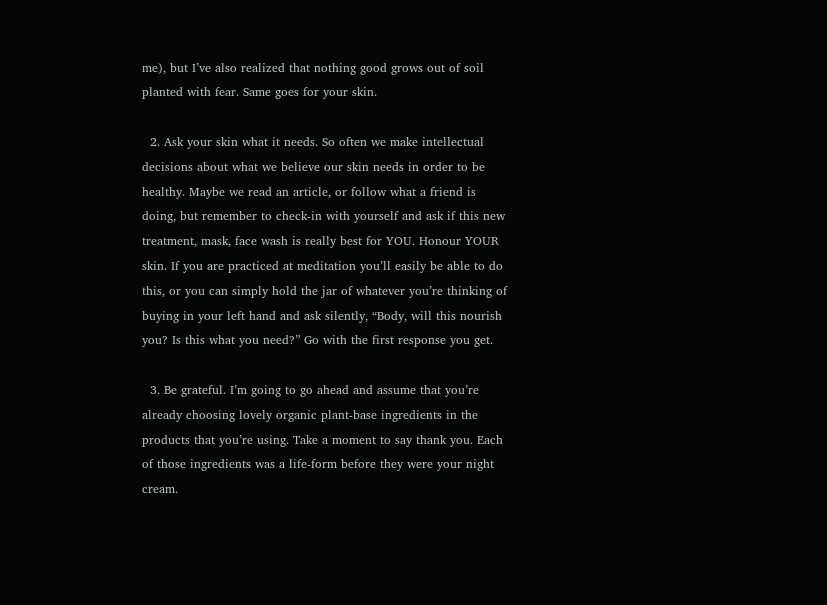me), but I’ve also realized that nothing good grows out of soil planted with fear. Same goes for your skin.

  2. Ask your skin what it needs. So often we make intellectual decisions about what we believe our skin needs in order to be healthy. Maybe we read an article, or follow what a friend is doing, but remember to check-in with yourself and ask if this new treatment, mask, face wash is really best for YOU. Honour YOUR skin. If you are practiced at meditation you’ll easily be able to do this, or you can simply hold the jar of whatever you’re thinking of buying in your left hand and ask silently, “Body, will this nourish you? Is this what you need?” Go with the first response you get.

  3. Be grateful. I’m going to go ahead and assume that you’re already choosing lovely organic plant-base ingredients in the products that you’re using. Take a moment to say thank you. Each of those ingredients was a life-form before they were your night cream.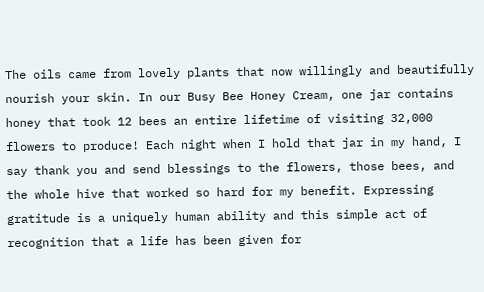The oils came from lovely plants that now willingly and beautifully nourish your skin. In our Busy Bee Honey Cream, one jar contains honey that took 12 bees an entire lifetime of visiting 32,000 flowers to produce! Each night when I hold that jar in my hand, I say thank you and send blessings to the flowers, those bees, and the whole hive that worked so hard for my benefit. Expressing gratitude is a uniquely human ability and this simple act of recognition that a life has been given for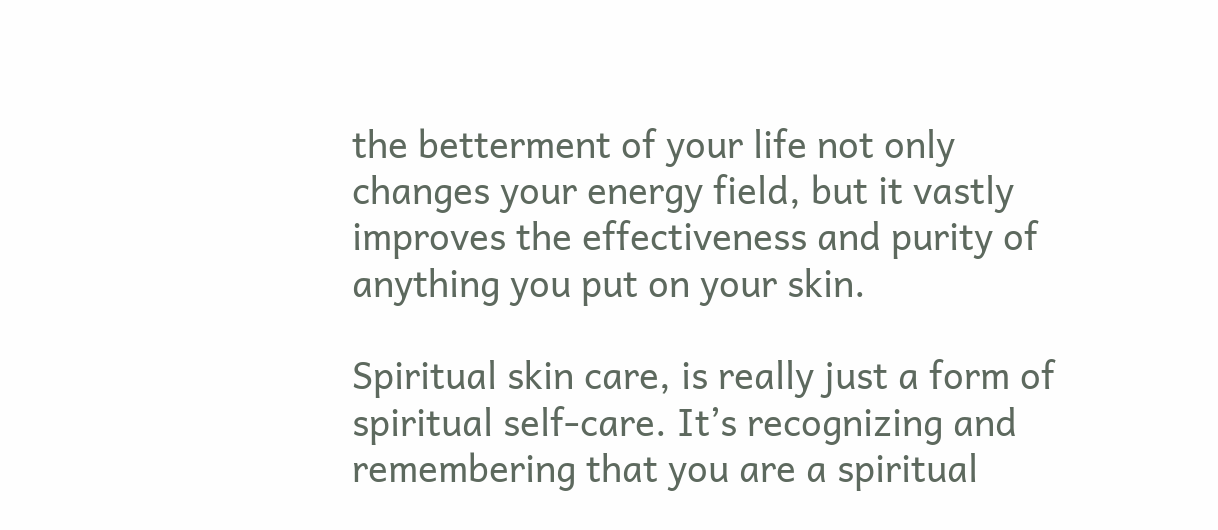the betterment of your life not only changes your energy field, but it vastly improves the effectiveness and purity of anything you put on your skin.

Spiritual skin care, is really just a form of spiritual self-care. It’s recognizing and remembering that you are a spiritual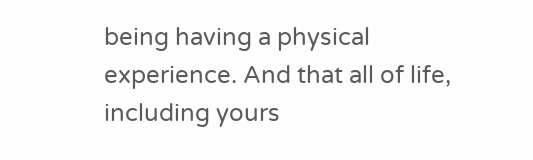being having a physical experience. And that all of life, including yours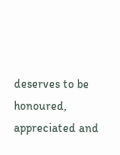deserves to be honoured, appreciated and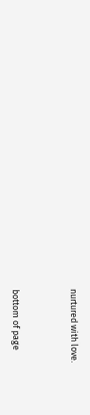nurtured with love.



bottom of page